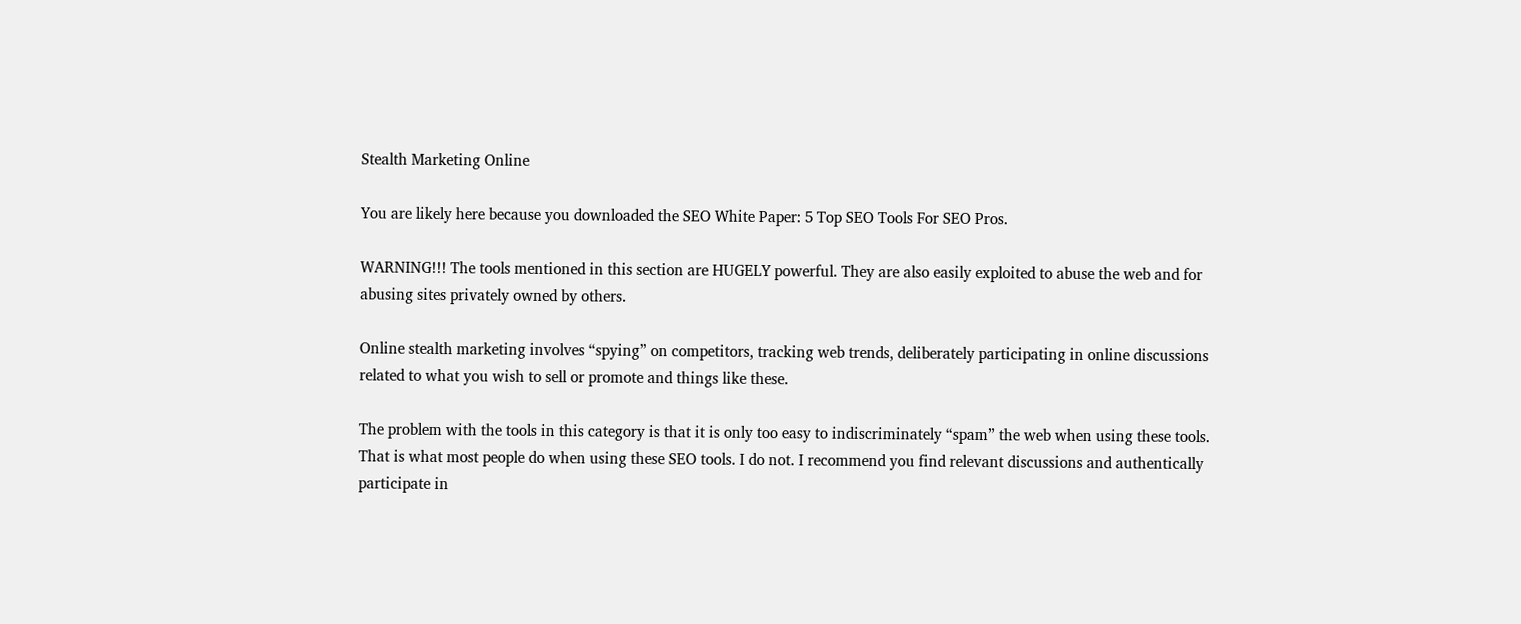Stealth Marketing Online

You are likely here because you downloaded the SEO White Paper: 5 Top SEO Tools For SEO Pros.

WARNING!!! The tools mentioned in this section are HUGELY powerful. They are also easily exploited to abuse the web and for abusing sites privately owned by others.

Online stealth marketing involves “spying” on competitors, tracking web trends, deliberately participating in online discussions related to what you wish to sell or promote and things like these.

The problem with the tools in this category is that it is only too easy to indiscriminately “spam” the web when using these tools. That is what most people do when using these SEO tools. I do not. I recommend you find relevant discussions and authentically participate in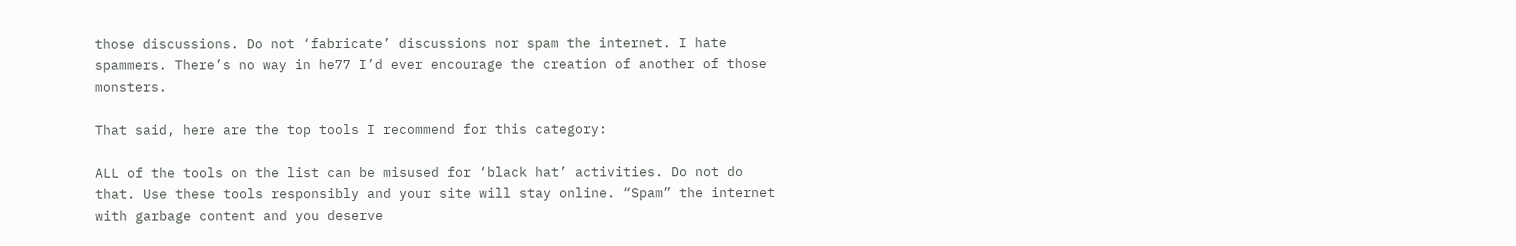those discussions. Do not ‘fabricate’ discussions nor spam the internet. I hate spammers. There’s no way in he77 I’d ever encourage the creation of another of those monsters.

That said, here are the top tools I recommend for this category:

ALL of the tools on the list can be misused for ‘black hat’ activities. Do not do that. Use these tools responsibly and your site will stay online. “Spam” the internet with garbage content and you deserve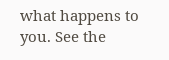what happens to you. See the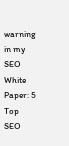warning in my SEO White Paper: 5 Top SEO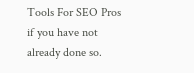Tools For SEO Pros if you have not already done so.